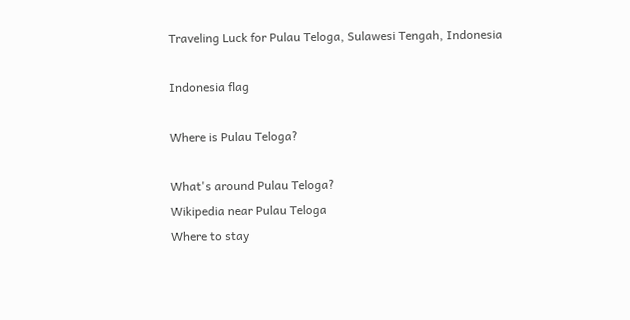Traveling Luck for Pulau Teloga, Sulawesi Tengah, Indonesia

Indonesia flag

Where is Pulau Teloga?

What's around Pulau Teloga?
Wikipedia near Pulau Teloga
Where to stay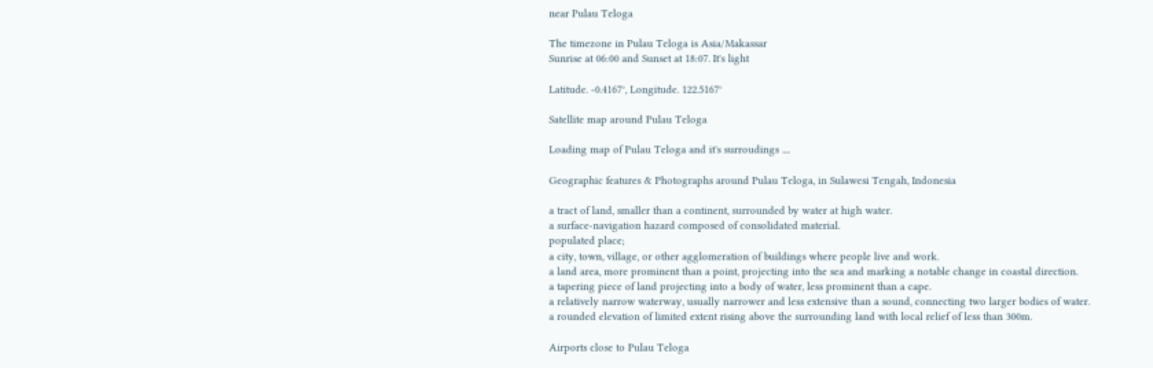near Pulau Teloga

The timezone in Pulau Teloga is Asia/Makassar
Sunrise at 06:00 and Sunset at 18:07. It's light

Latitude. -0.4167°, Longitude. 122.5167°

Satellite map around Pulau Teloga

Loading map of Pulau Teloga and it's surroudings ....

Geographic features & Photographs around Pulau Teloga, in Sulawesi Tengah, Indonesia

a tract of land, smaller than a continent, surrounded by water at high water.
a surface-navigation hazard composed of consolidated material.
populated place;
a city, town, village, or other agglomeration of buildings where people live and work.
a land area, more prominent than a point, projecting into the sea and marking a notable change in coastal direction.
a tapering piece of land projecting into a body of water, less prominent than a cape.
a relatively narrow waterway, usually narrower and less extensive than a sound, connecting two larger bodies of water.
a rounded elevation of limited extent rising above the surrounding land with local relief of less than 300m.

Airports close to Pulau Teloga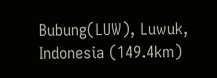Bubung(LUW), Luwuk, Indonesia (149.4km)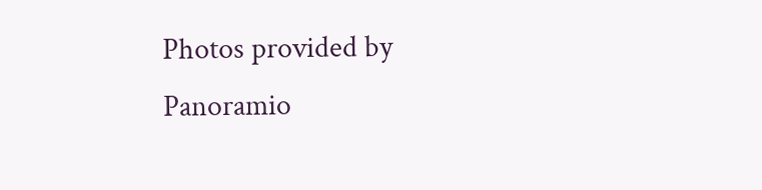Photos provided by Panoramio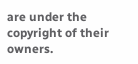are under the copyright of their owners.